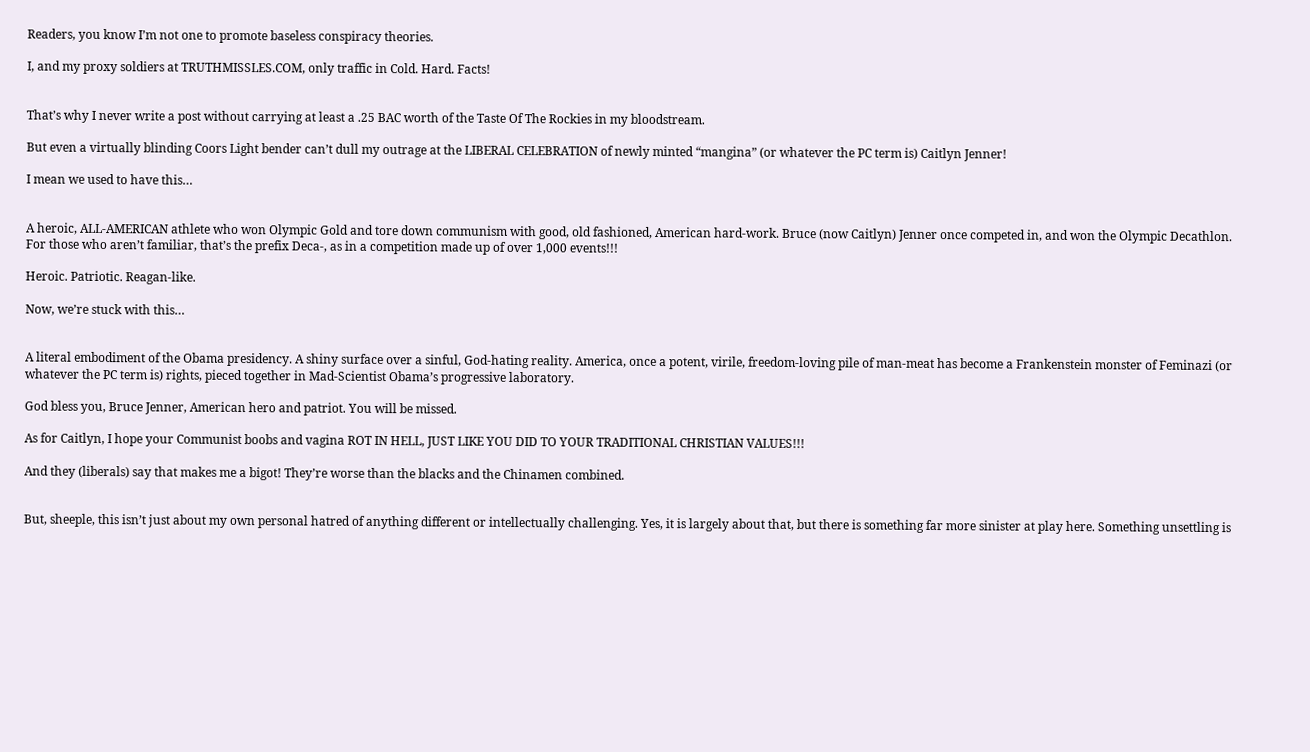Readers, you know I’m not one to promote baseless conspiracy theories.

I, and my proxy soldiers at TRUTHMISSLES.COM, only traffic in Cold. Hard. Facts!


That’s why I never write a post without carrying at least a .25 BAC worth of the Taste Of The Rockies in my bloodstream.

But even a virtually blinding Coors Light bender can’t dull my outrage at the LIBERAL CELEBRATION of newly minted “mangina” (or whatever the PC term is) Caitlyn Jenner!

I mean we used to have this…


A heroic, ALL-AMERICAN athlete who won Olympic Gold and tore down communism with good, old fashioned, American hard-work. Bruce (now Caitlyn) Jenner once competed in, and won the Olympic Decathlon. For those who aren’t familiar, that’s the prefix Deca-, as in a competition made up of over 1,000 events!!!

Heroic. Patriotic. Reagan-like.

Now, we’re stuck with this…


A literal embodiment of the Obama presidency. A shiny surface over a sinful, God-hating reality. America, once a potent, virile, freedom-loving pile of man-meat has become a Frankenstein monster of Feminazi (or whatever the PC term is) rights, pieced together in Mad-Scientist Obama’s progressive laboratory.

God bless you, Bruce Jenner, American hero and patriot. You will be missed.

As for Caitlyn, I hope your Communist boobs and vagina ROT IN HELL, JUST LIKE YOU DID TO YOUR TRADITIONAL CHRISTIAN VALUES!!!

And they (liberals) say that makes me a bigot! They’re worse than the blacks and the Chinamen combined.


But, sheeple, this isn’t just about my own personal hatred of anything different or intellectually challenging. Yes, it is largely about that, but there is something far more sinister at play here. Something unsettling is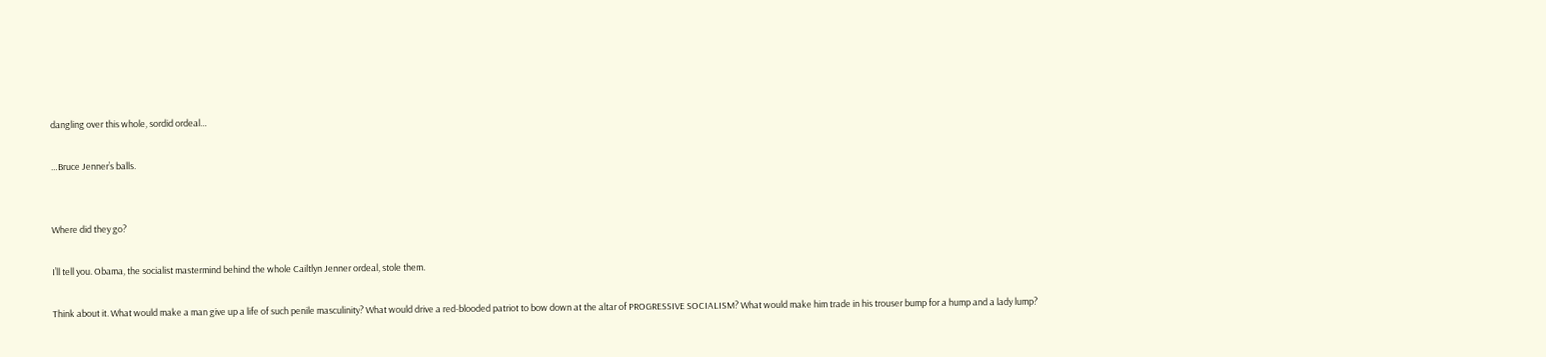dangling over this whole, sordid ordeal…

…Bruce Jenner’s balls.


Where did they go?

I’ll tell you. Obama, the socialist mastermind behind the whole Cailtlyn Jenner ordeal, stole them.

Think about it. What would make a man give up a life of such penile masculinity? What would drive a red-blooded patriot to bow down at the altar of PROGRESSIVE SOCIALISM? What would make him trade in his trouser bump for a hump and a lady lump?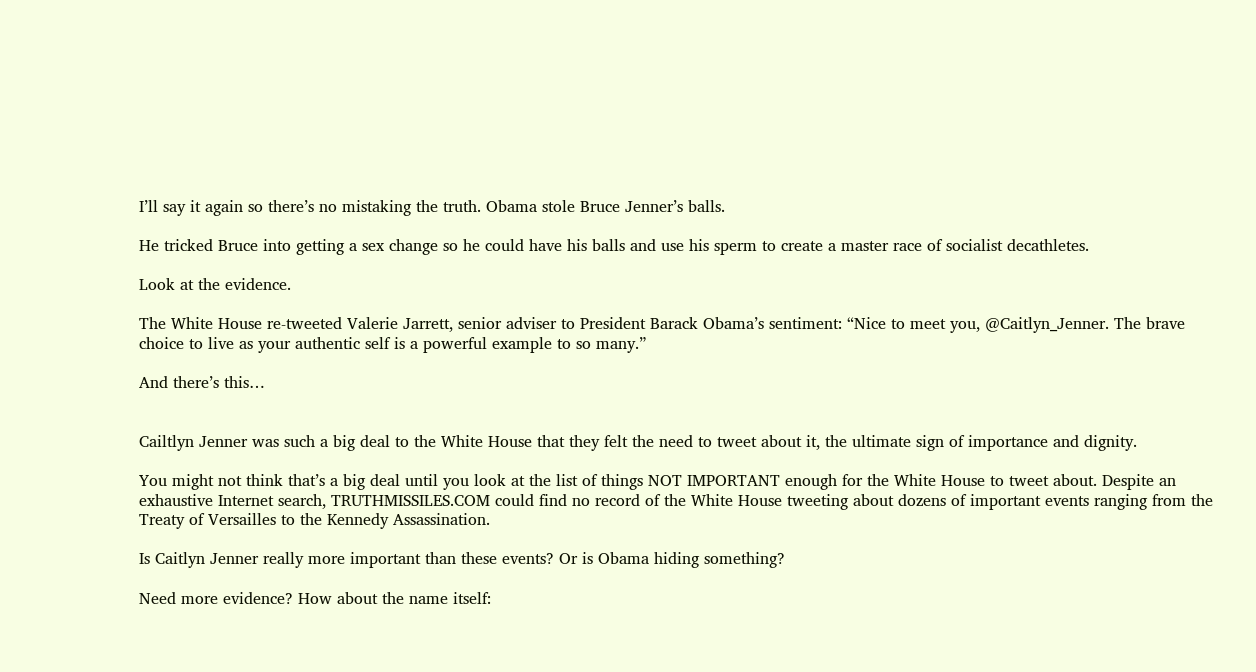I’ll say it again so there’s no mistaking the truth. Obama stole Bruce Jenner’s balls.

He tricked Bruce into getting a sex change so he could have his balls and use his sperm to create a master race of socialist decathletes.

Look at the evidence.

The White House re-tweeted Valerie Jarrett, senior adviser to President Barack Obama’s sentiment: “Nice to meet you, @Caitlyn_Jenner. The brave choice to live as your authentic self is a powerful example to so many.”

And there’s this…


Cailtlyn Jenner was such a big deal to the White House that they felt the need to tweet about it, the ultimate sign of importance and dignity.

You might not think that’s a big deal until you look at the list of things NOT IMPORTANT enough for the White House to tweet about. Despite an exhaustive Internet search, TRUTHMISSILES.COM could find no record of the White House tweeting about dozens of important events ranging from the Treaty of Versailles to the Kennedy Assassination.

Is Caitlyn Jenner really more important than these events? Or is Obama hiding something?

Need more evidence? How about the name itself: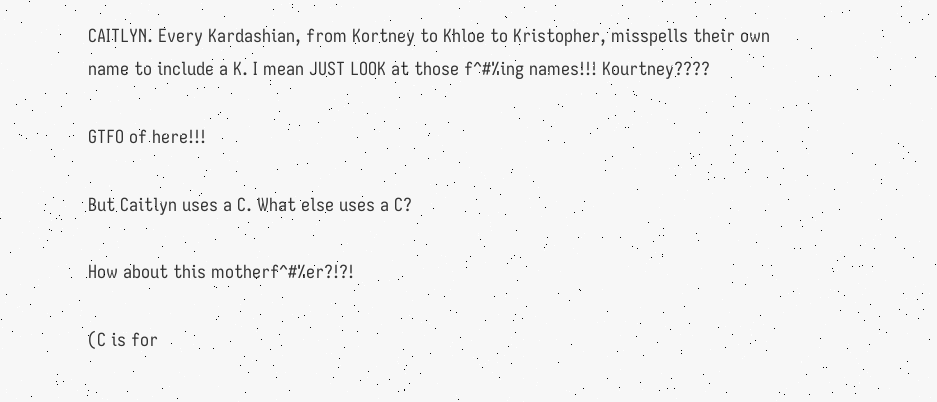CAITLYN. Every Kardashian, from Kortney to Khloe to Kristopher, misspells their own name to include a K. I mean JUST LOOK at those f^#%ing names!!! Kourtney????

GTFO of here!!!

But Caitlyn uses a C. What else uses a C?

How about this motherf^#%er?!?!

(C is for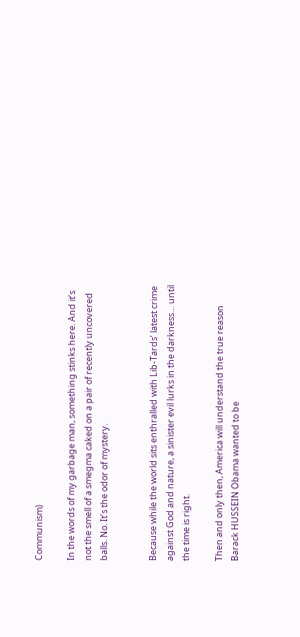Communism)

In the words of my garbage man, something stinks here. And it’s not the smell of a smegma caked on a pair of recently uncovered balls. No. It’s the odor of mystery.


Because while the world sits enthralled with Lib-Tards’ latest crime against God and nature, a sinister evil lurks in the darkness… until the time is right.

Then and only then, America will understand the true reason Barack HUSSEIN Obama wanted to be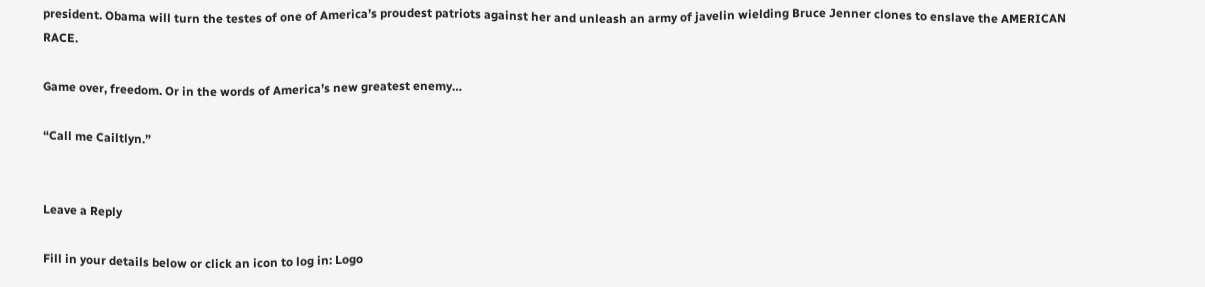president. Obama will turn the testes of one of America’s proudest patriots against her and unleash an army of javelin wielding Bruce Jenner clones to enslave the AMERICAN RACE.

Game over, freedom. Or in the words of America’s new greatest enemy…

“Call me Cailtlyn.”


Leave a Reply

Fill in your details below or click an icon to log in: Logo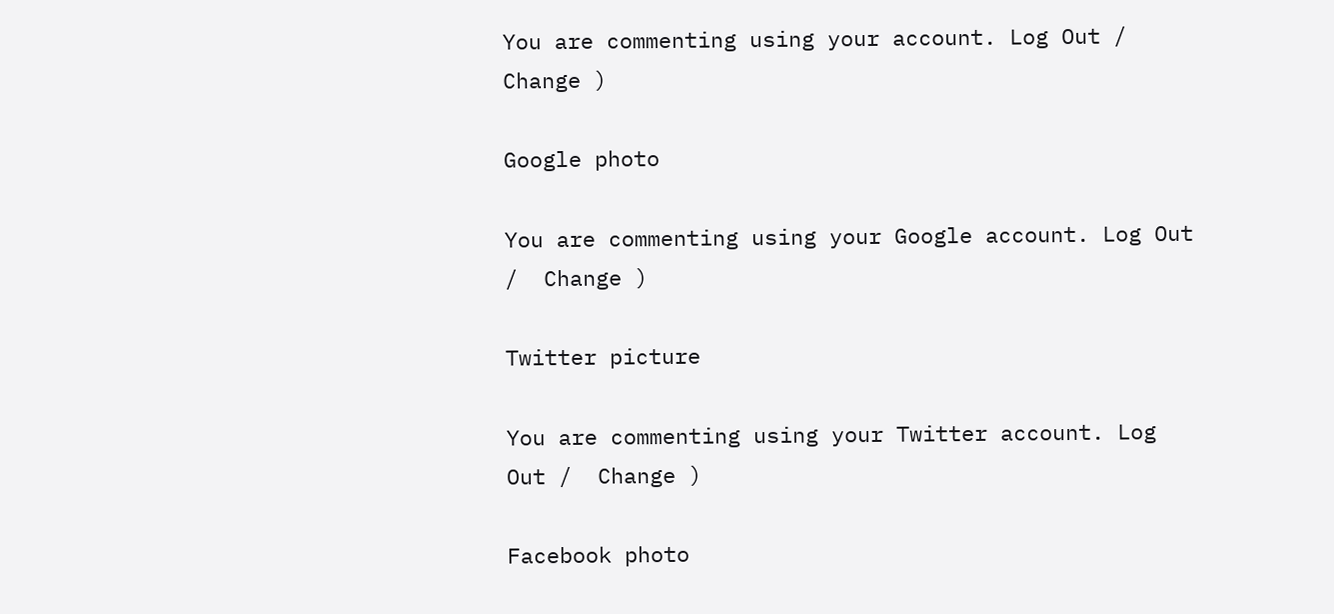You are commenting using your account. Log Out /  Change )

Google photo

You are commenting using your Google account. Log Out /  Change )

Twitter picture

You are commenting using your Twitter account. Log Out /  Change )

Facebook photo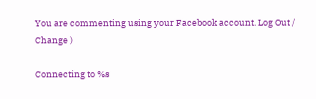You are commenting using your Facebook account. Log Out /  Change )

Connecting to %s